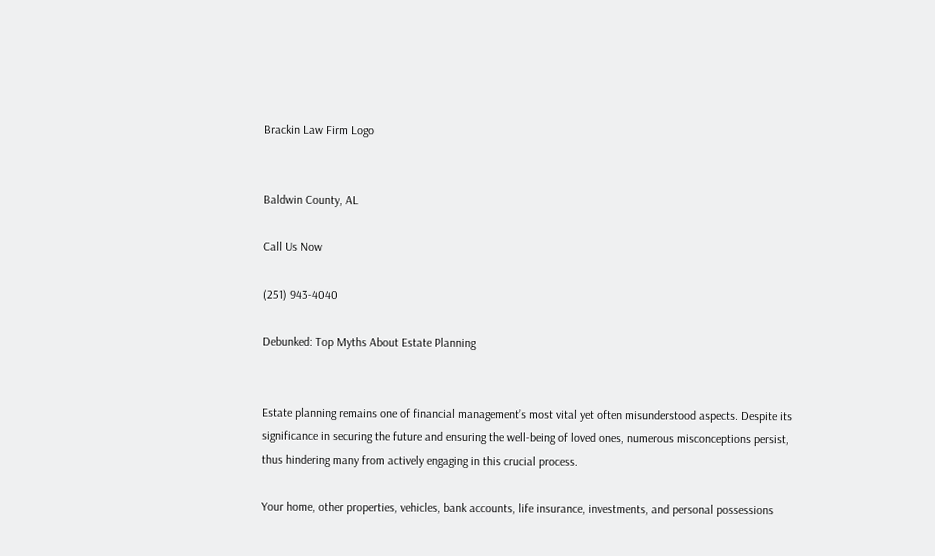Brackin Law Firm Logo


Baldwin County, AL

Call Us Now

(251) 943-4040

Debunked: Top Myths About Estate Planning


Estate planning remains one of financial management’s most vital yet often misunderstood aspects. Despite its significance in securing the future and ensuring the well-being of loved ones, numerous misconceptions persist, thus hindering many from actively engaging in this crucial process.

Your home, other properties, vehicles, bank accounts, life insurance, investments, and personal possessions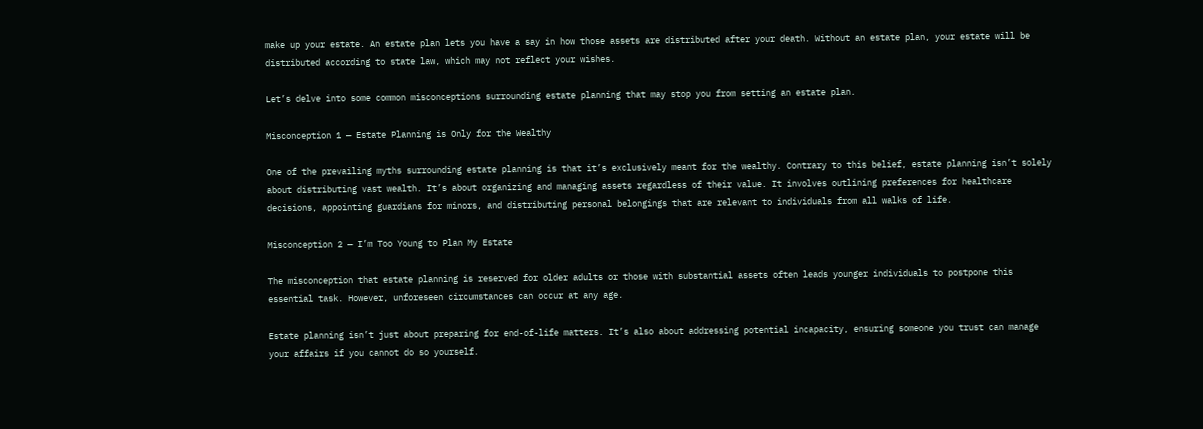make up your estate. An estate plan lets you have a say in how those assets are distributed after your death. Without an estate plan, your estate will be distributed according to state law, which may not reflect your wishes.

Let’s delve into some common misconceptions surrounding estate planning that may stop you from setting an estate plan.

Misconception 1 — Estate Planning is Only for the Wealthy

One of the prevailing myths surrounding estate planning is that it’s exclusively meant for the wealthy. Contrary to this belief, estate planning isn’t solely about distributing vast wealth. It’s about organizing and managing assets regardless of their value. It involves outlining preferences for healthcare decisions, appointing guardians for minors, and distributing personal belongings that are relevant to individuals from all walks of life.

Misconception 2 — I’m Too Young to Plan My Estate

The misconception that estate planning is reserved for older adults or those with substantial assets often leads younger individuals to postpone this essential task. However, unforeseen circumstances can occur at any age.

Estate planning isn’t just about preparing for end-of-life matters. It’s also about addressing potential incapacity, ensuring someone you trust can manage your affairs if you cannot do so yourself.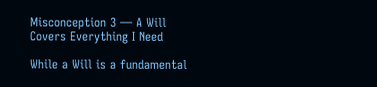Misconception 3 — A Will Covers Everything I Need

While a Will is a fundamental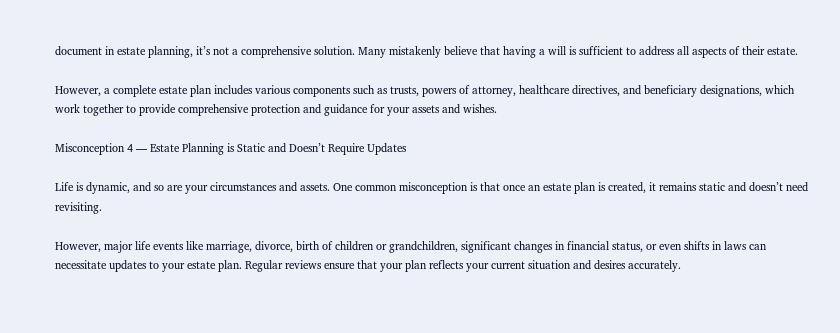document in estate planning, it’s not a comprehensive solution. Many mistakenly believe that having a will is sufficient to address all aspects of their estate.

However, a complete estate plan includes various components such as trusts, powers of attorney, healthcare directives, and beneficiary designations, which work together to provide comprehensive protection and guidance for your assets and wishes.

Misconception 4 — Estate Planning is Static and Doesn’t Require Updates

Life is dynamic, and so are your circumstances and assets. One common misconception is that once an estate plan is created, it remains static and doesn’t need revisiting.

However, major life events like marriage, divorce, birth of children or grandchildren, significant changes in financial status, or even shifts in laws can necessitate updates to your estate plan. Regular reviews ensure that your plan reflects your current situation and desires accurately.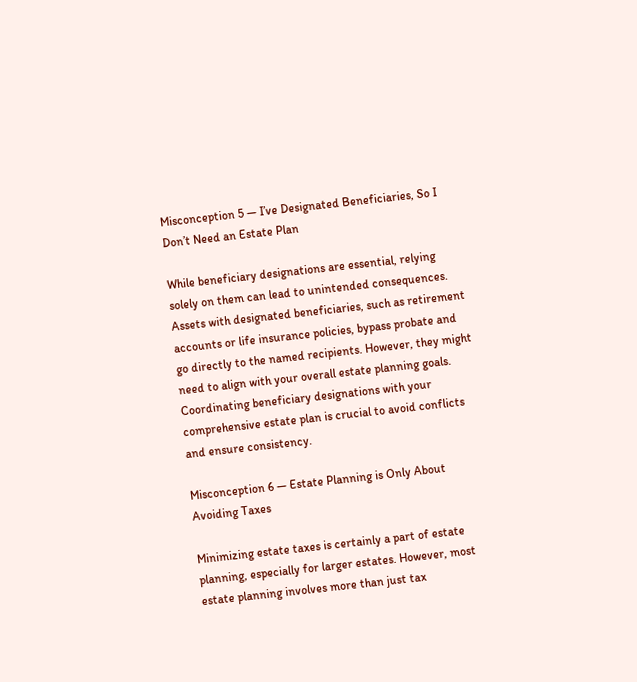Misconception 5 — I’ve Designated Beneficiaries, So I Don’t Need an Estate Plan

While beneficiary designations are essential, relying solely on them can lead to unintended consequences. Assets with designated beneficiaries, such as retirement accounts or life insurance policies, bypass probate and go directly to the named recipients. However, they might need to align with your overall estate planning goals. Coordinating beneficiary designations with your comprehensive estate plan is crucial to avoid conflicts and ensure consistency.

Misconception 6 — Estate Planning is Only About Avoiding Taxes

Minimizing estate taxes is certainly a part of estate planning, especially for larger estates. However, most estate planning involves more than just tax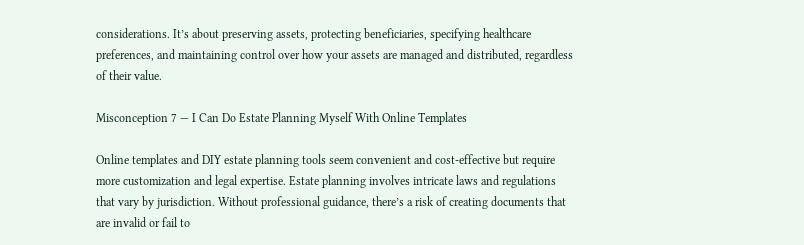considerations. It’s about preserving assets, protecting beneficiaries, specifying healthcare preferences, and maintaining control over how your assets are managed and distributed, regardless of their value.

Misconception 7 — I Can Do Estate Planning Myself With Online Templates

Online templates and DIY estate planning tools seem convenient and cost-effective but require more customization and legal expertise. Estate planning involves intricate laws and regulations that vary by jurisdiction. Without professional guidance, there’s a risk of creating documents that are invalid or fail to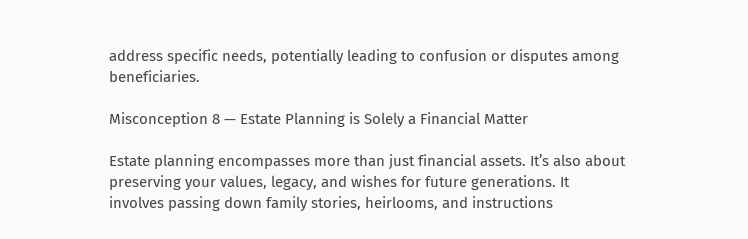address specific needs, potentially leading to confusion or disputes among beneficiaries.

Misconception 8 — Estate Planning is Solely a Financial Matter

Estate planning encompasses more than just financial assets. It’s also about preserving your values, legacy, and wishes for future generations. It involves passing down family stories, heirlooms, and instructions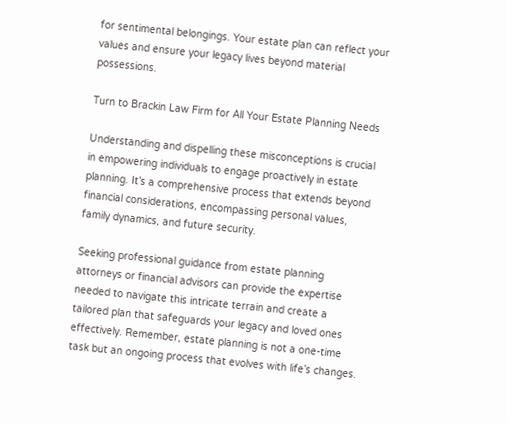for sentimental belongings. Your estate plan can reflect your values and ensure your legacy lives beyond material possessions.

Turn to Brackin Law Firm for All Your Estate Planning Needs

Understanding and dispelling these misconceptions is crucial in empowering individuals to engage proactively in estate planning. It’s a comprehensive process that extends beyond financial considerations, encompassing personal values, family dynamics, and future security.

Seeking professional guidance from estate planning attorneys or financial advisors can provide the expertise needed to navigate this intricate terrain and create a tailored plan that safeguards your legacy and loved ones effectively. Remember, estate planning is not a one-time task but an ongoing process that evolves with life’s changes.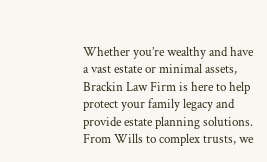Whether you’re wealthy and have a vast estate or minimal assets, Brackin Law Firm is here to help protect your family legacy and provide estate planning solutions. From Wills to complex trusts, we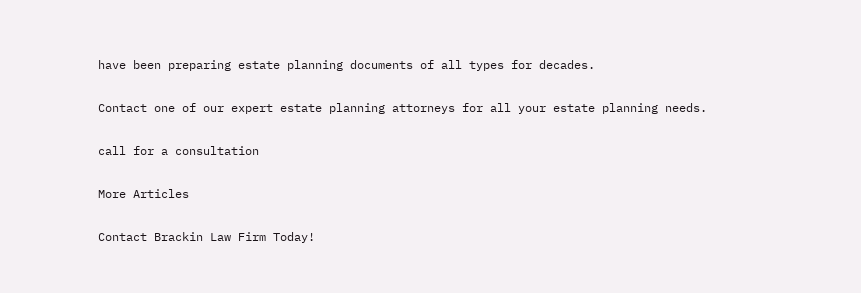have been preparing estate planning documents of all types for decades.

Contact one of our expert estate planning attorneys for all your estate planning needs.

call for a consultation

More Articles

Contact Brackin Law Firm Today!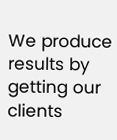We produce results by getting our clients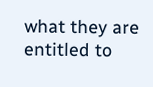what they are entitled to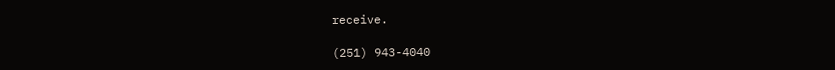receive.

(251) 943-4040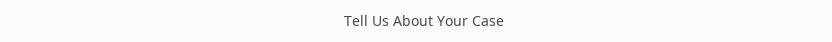Tell Us About Your Case